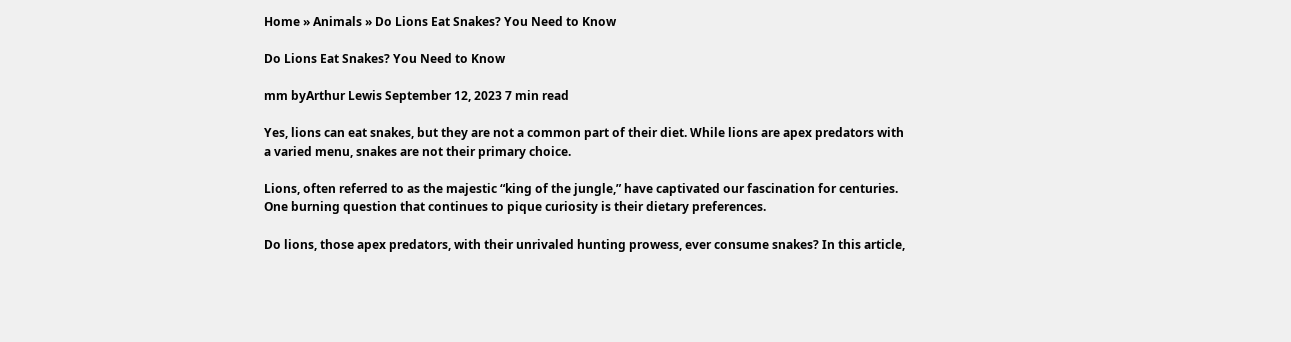Home » Animals » Do Lions Eat Snakes? You Need to Know

Do Lions Eat Snakes? You Need to Know

mm byArthur Lewis September 12, 2023 7 min read

Yes, lions can eat snakes, but they are not a common part of their diet. While lions are apex predators with a varied menu, snakes are not their primary choice.

Lions, often referred to as the majestic “king of the jungle,” have captivated our fascination for centuries. One burning question that continues to pique curiosity is their dietary preferences.

Do lions, those apex predators, with their unrivaled hunting prowess, ever consume snakes? In this article,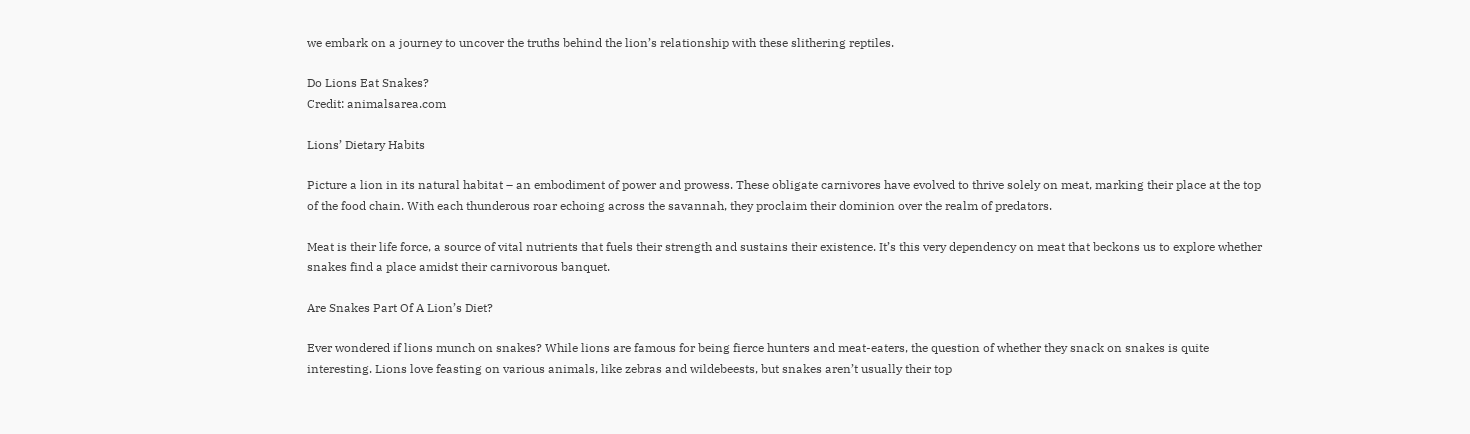we embark on a journey to uncover the truths behind the lion’s relationship with these slithering reptiles.

Do Lions Eat Snakes?
Credit: animalsarea.com

Lions’ Dietary Habits

Picture a lion in its natural habitat – an embodiment of power and prowess. These obligate carnivores have evolved to thrive solely on meat, marking their place at the top of the food chain. With each thunderous roar echoing across the savannah, they proclaim their dominion over the realm of predators.

Meat is their life force, a source of vital nutrients that fuels their strength and sustains their existence. It’s this very dependency on meat that beckons us to explore whether snakes find a place amidst their carnivorous banquet.

Are Snakes Part Of A Lion’s Diet?

Ever wondered if lions munch on snakes? While lions are famous for being fierce hunters and meat-eaters, the question of whether they snack on snakes is quite interesting. Lions love feasting on various animals, like zebras and wildebeests, but snakes aren’t usually their top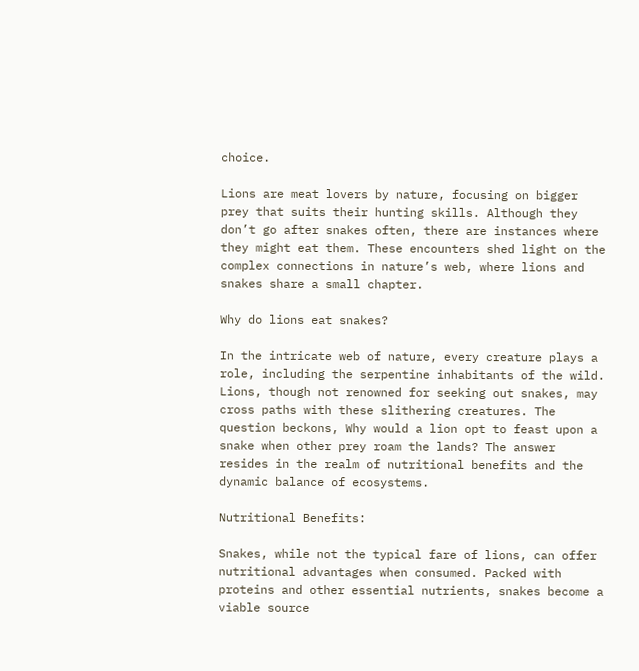choice.

Lions are meat lovers by nature, focusing on bigger prey that suits their hunting skills. Although they don’t go after snakes often, there are instances where they might eat them. These encounters shed light on the complex connections in nature’s web, where lions and snakes share a small chapter.

Why do lions eat snakes?

In the intricate web of nature, every creature plays a role, including the serpentine inhabitants of the wild. Lions, though not renowned for seeking out snakes, may cross paths with these slithering creatures. The question beckons, Why would a lion opt to feast upon a snake when other prey roam the lands? The answer resides in the realm of nutritional benefits and the dynamic balance of ecosystems.

Nutritional Benefits:

Snakes, while not the typical fare of lions, can offer nutritional advantages when consumed. Packed with proteins and other essential nutrients, snakes become a viable source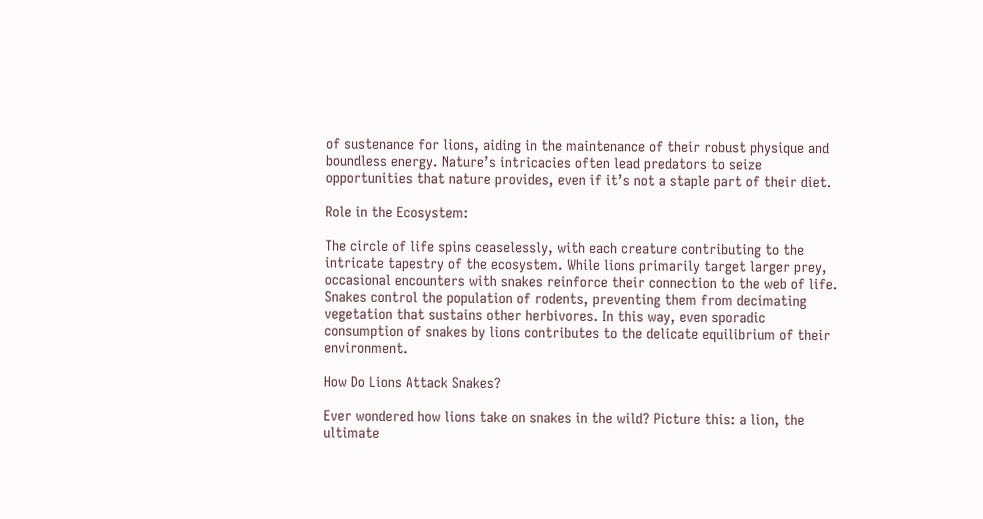of sustenance for lions, aiding in the maintenance of their robust physique and boundless energy. Nature’s intricacies often lead predators to seize opportunities that nature provides, even if it’s not a staple part of their diet.

Role in the Ecosystem:

The circle of life spins ceaselessly, with each creature contributing to the intricate tapestry of the ecosystem. While lions primarily target larger prey, occasional encounters with snakes reinforce their connection to the web of life. Snakes control the population of rodents, preventing them from decimating vegetation that sustains other herbivores. In this way, even sporadic consumption of snakes by lions contributes to the delicate equilibrium of their environment.

How Do Lions Attack Snakes?

Ever wondered how lions take on snakes in the wild? Picture this: a lion, the ultimate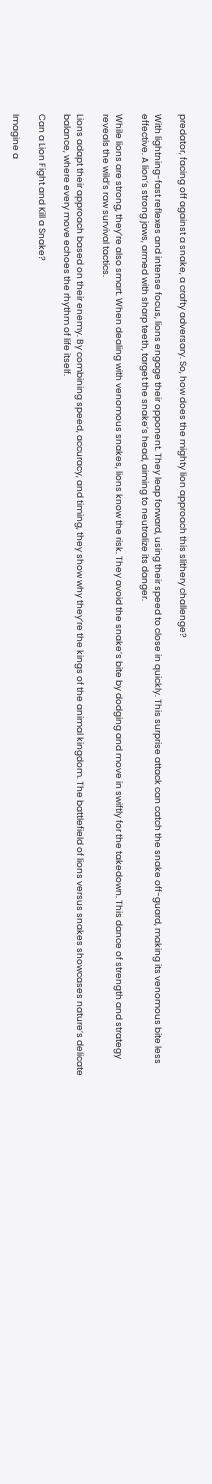predator, facing off against a snake, a crafty adversary. So, how does the mighty lion approach this slithery challenge?

With lightning-fast reflexes and intense focus, lions engage their opponent. They leap forward, using their speed to close in quickly. This surprise attack can catch the snake off-guard, making its venomous bite less effective. A lion’s strong jaws, armed with sharp teeth, target the snake’s head, aiming to neutralize its danger.

While lions are strong, they’re also smart. When dealing with venomous snakes, lions know the risk. They avoid the snake’s bite by dodging and move in swiftly for the takedown. This dance of strength and strategy reveals the wild’s raw survival tactics.

Lions adapt their approach based on their enemy. By combining speed, accuracy, and timing, they show why they’re the kings of the animal kingdom. The battlefield of lions versus snakes showcases nature’s delicate balance, where every move echoes the rhythm of life itself.

Can a Lion Fight and Kill a Snake?

Imagine a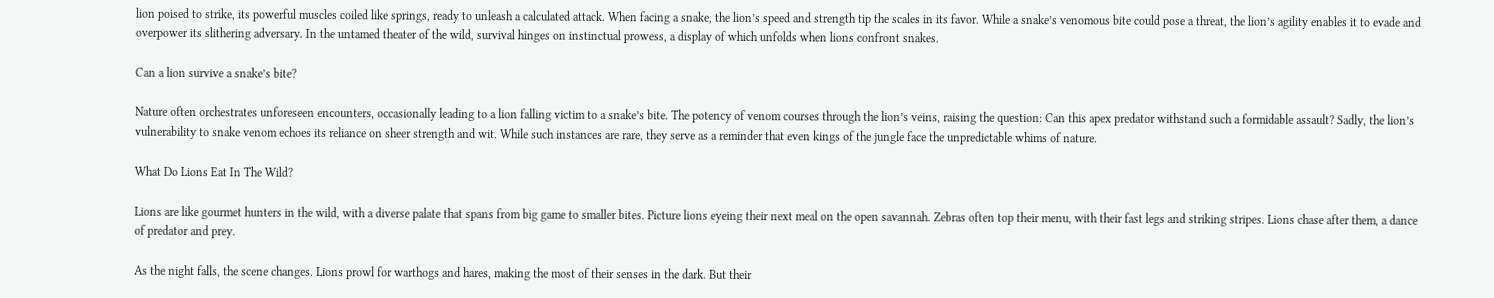lion poised to strike, its powerful muscles coiled like springs, ready to unleash a calculated attack. When facing a snake, the lion’s speed and strength tip the scales in its favor. While a snake’s venomous bite could pose a threat, the lion’s agility enables it to evade and overpower its slithering adversary. In the untamed theater of the wild, survival hinges on instinctual prowess, a display of which unfolds when lions confront snakes.

Can a lion survive a snake’s bite?

Nature often orchestrates unforeseen encounters, occasionally leading to a lion falling victim to a snake’s bite. The potency of venom courses through the lion’s veins, raising the question: Can this apex predator withstand such a formidable assault? Sadly, the lion’s vulnerability to snake venom echoes its reliance on sheer strength and wit. While such instances are rare, they serve as a reminder that even kings of the jungle face the unpredictable whims of nature.

What Do Lions Eat In The Wild?

Lions are like gourmet hunters in the wild, with a diverse palate that spans from big game to smaller bites. Picture lions eyeing their next meal on the open savannah. Zebras often top their menu, with their fast legs and striking stripes. Lions chase after them, a dance of predator and prey.

As the night falls, the scene changes. Lions prowl for warthogs and hares, making the most of their senses in the dark. But their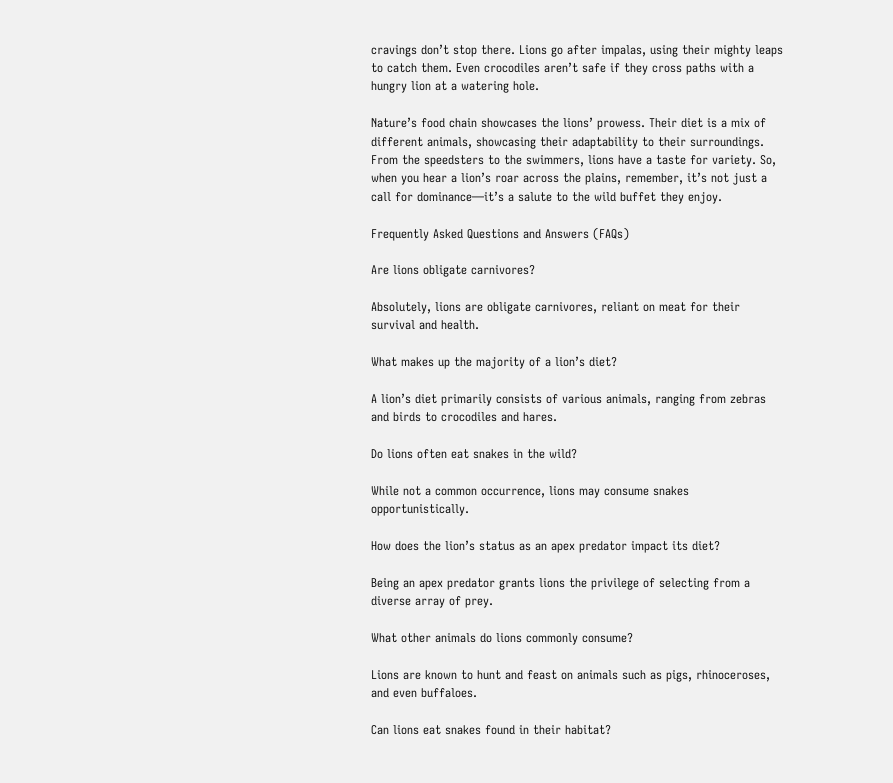cravings don’t stop there. Lions go after impalas, using their mighty leaps to catch them. Even crocodiles aren’t safe if they cross paths with a hungry lion at a watering hole.

Nature’s food chain showcases the lions’ prowess. Their diet is a mix of different animals, showcasing their adaptability to their surroundings. From the speedsters to the swimmers, lions have a taste for variety. So, when you hear a lion’s roar across the plains, remember, it’s not just a call for dominance—it’s a salute to the wild buffet they enjoy.

Frequently Asked Questions and Answers (FAQs)

Are lions obligate carnivores?

Absolutely, lions are obligate carnivores, reliant on meat for their survival and health.

What makes up the majority of a lion’s diet?

A lion’s diet primarily consists of various animals, ranging from zebras and birds to crocodiles and hares.

Do lions often eat snakes in the wild?

While not a common occurrence, lions may consume snakes opportunistically.

How does the lion’s status as an apex predator impact its diet?

Being an apex predator grants lions the privilege of selecting from a diverse array of prey.

What other animals do lions commonly consume?

Lions are known to hunt and feast on animals such as pigs, rhinoceroses, and even buffaloes.

Can lions eat snakes found in their habitat?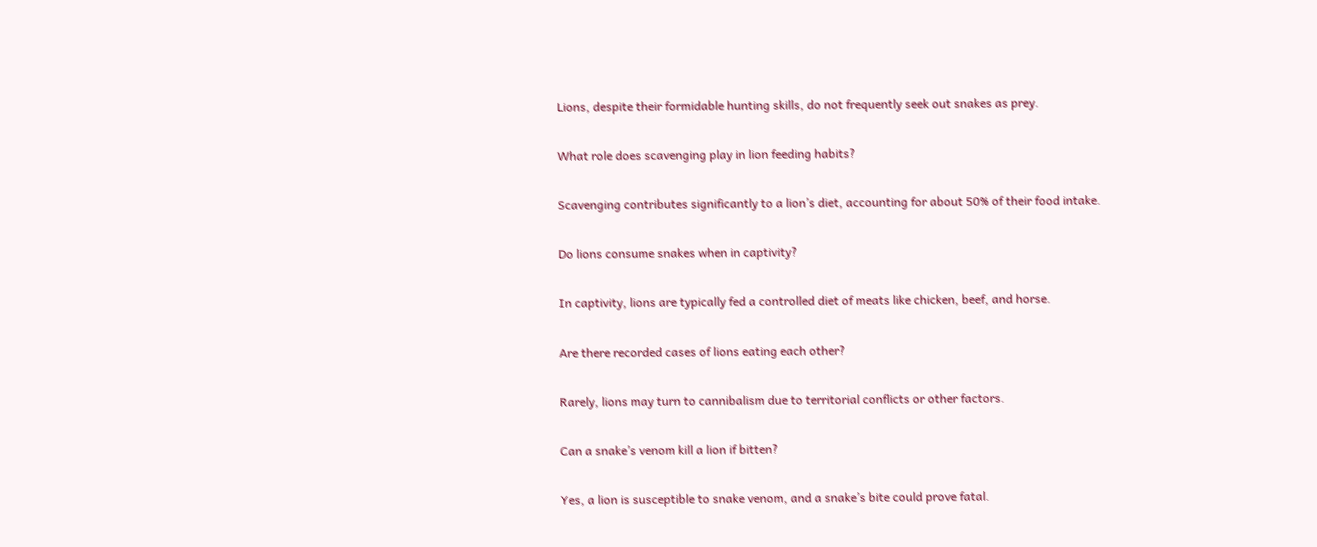Lions, despite their formidable hunting skills, do not frequently seek out snakes as prey.

What role does scavenging play in lion feeding habits?

Scavenging contributes significantly to a lion’s diet, accounting for about 50% of their food intake.

Do lions consume snakes when in captivity?

In captivity, lions are typically fed a controlled diet of meats like chicken, beef, and horse.

Are there recorded cases of lions eating each other?

Rarely, lions may turn to cannibalism due to territorial conflicts or other factors.

Can a snake’s venom kill a lion if bitten?

Yes, a lion is susceptible to snake venom, and a snake’s bite could prove fatal.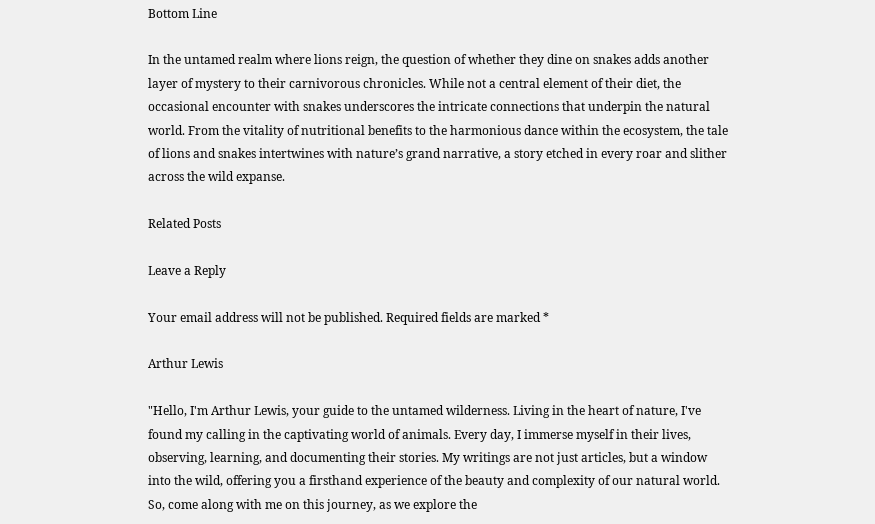Bottom Line

In the untamed realm where lions reign, the question of whether they dine on snakes adds another layer of mystery to their carnivorous chronicles. While not a central element of their diet, the occasional encounter with snakes underscores the intricate connections that underpin the natural world. From the vitality of nutritional benefits to the harmonious dance within the ecosystem, the tale of lions and snakes intertwines with nature’s grand narrative, a story etched in every roar and slither across the wild expanse.

Related Posts

Leave a Reply

Your email address will not be published. Required fields are marked *

Arthur Lewis

"Hello, I'm Arthur Lewis, your guide to the untamed wilderness. Living in the heart of nature, I've found my calling in the captivating world of animals. Every day, I immerse myself in their lives, observing, learning, and documenting their stories. My writings are not just articles, but a window into the wild, offering you a firsthand experience of the beauty and complexity of our natural world. So, come along with me on this journey, as we explore the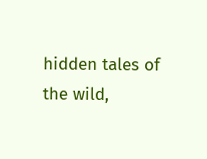hidden tales of the wild,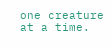one creature at a time.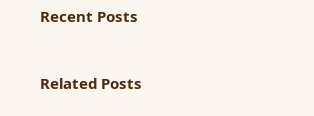Recent Posts


Related Posts